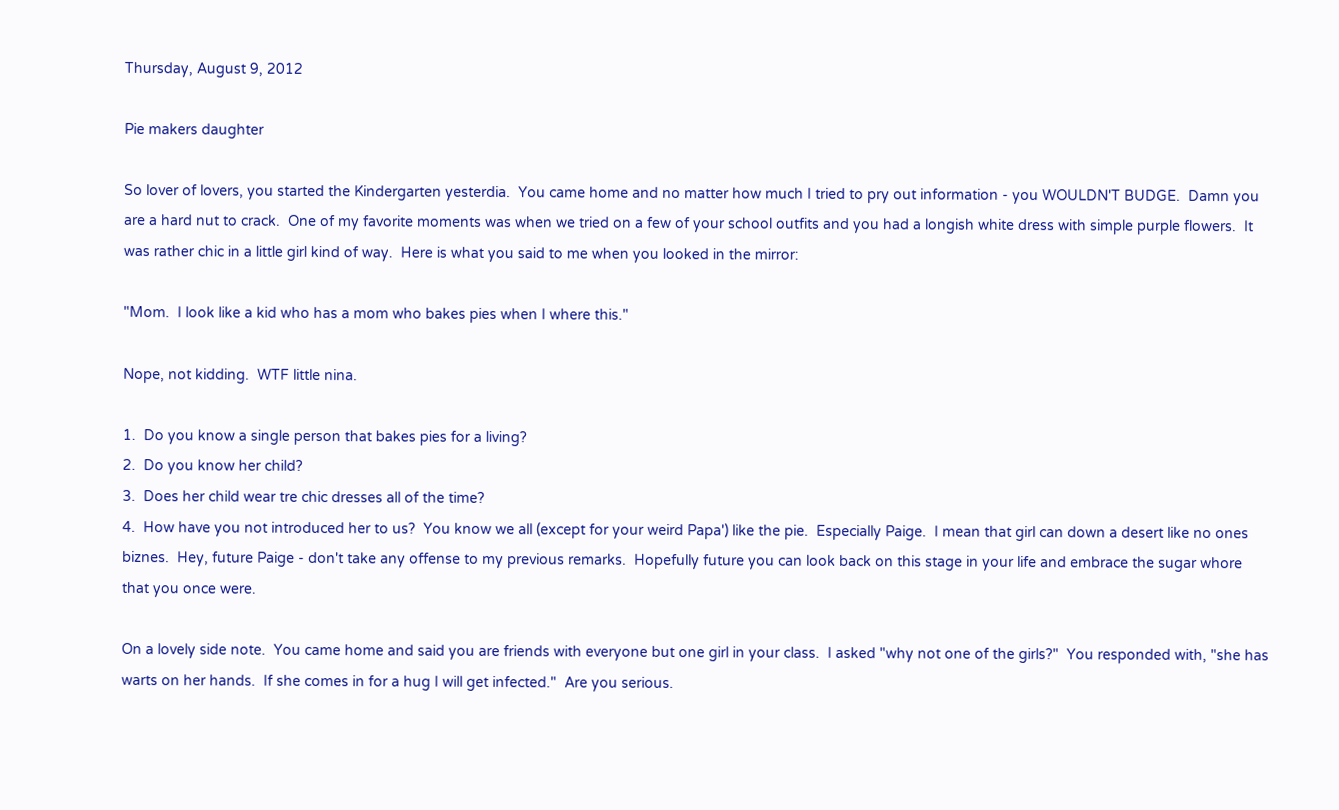Thursday, August 9, 2012

Pie makers daughter

So lover of lovers, you started the Kindergarten yesterdia.  You came home and no matter how much I tried to pry out information - you WOULDN'T BUDGE.  Damn you are a hard nut to crack.  One of my favorite moments was when we tried on a few of your school outfits and you had a longish white dress with simple purple flowers.  It was rather chic in a little girl kind of way.  Here is what you said to me when you looked in the mirror:

"Mom.  I look like a kid who has a mom who bakes pies when I where this."

Nope, not kidding.  WTF little nina.

1.  Do you know a single person that bakes pies for a living?
2.  Do you know her child?
3.  Does her child wear tre chic dresses all of the time?
4.  How have you not introduced her to us?  You know we all (except for your weird Papa') like the pie.  Especially Paige.  I mean that girl can down a desert like no ones biznes.  Hey, future Paige - don't take any offense to my previous remarks.  Hopefully future you can look back on this stage in your life and embrace the sugar whore that you once were.

On a lovely side note.  You came home and said you are friends with everyone but one girl in your class.  I asked "why not one of the girls?"  You responded with, "she has warts on her hands.  If she comes in for a hug I will get infected."  Are you serious.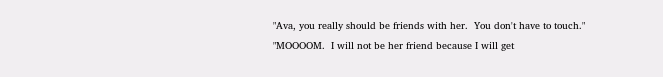"Ava, you really should be friends with her.  You don't have to touch."  "MOOOOM.  I will not be her friend because I will get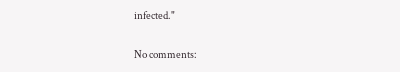infected."

No comments: